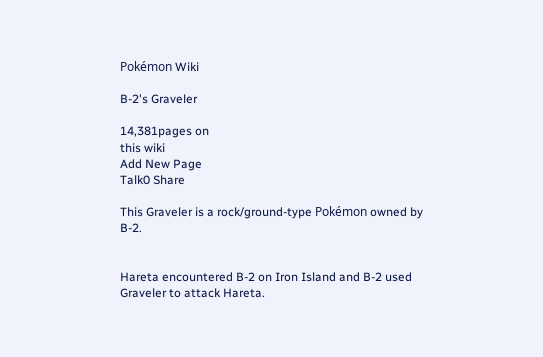Pokémon Wiki

B-2's Graveler

14,381pages on
this wiki
Add New Page
Talk0 Share

This Graveler is a rock/ground-type Pokémon owned by B-2.


Hareta encountered B-2 on Iron Island and B-2 used Graveler to attack Hareta.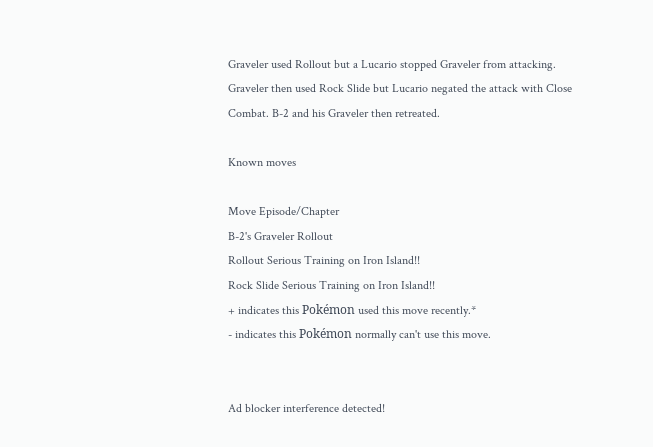Graveler used Rollout but a Lucario stopped Graveler from attacking. Graveler then used Rock Slide but Lucario negated the attack with Close Combat. B-2 and his Graveler then retreated.

Known moves

Move Episode/Chapter
B-2's Graveler Rollout
Rollout Serious Training on Iron Island!!
Rock Slide Serious Training on Iron Island!!
+ indicates this Pokémon used this move recently.*
- indicates this Pokémon normally can't use this move.


Ad blocker interference detected!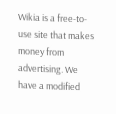Wikia is a free-to-use site that makes money from advertising. We have a modified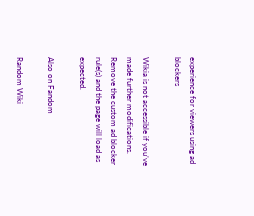experience for viewers using ad blockers

Wikia is not accessible if you’ve made further modifications. Remove the custom ad blocker rule(s) and the page will load as expected.

Also on Fandom

Random Wiki